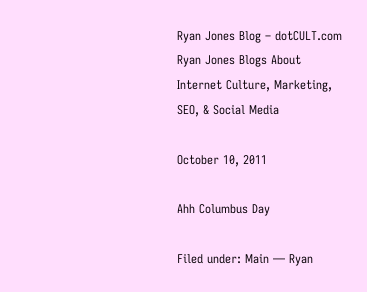Ryan Jones Blog – dotCULT.com Ryan Jones Blogs About Internet Culture, Marketing, SEO, & Social Media

October 10, 2011

Ahh Columbus Day

Filed under: Main — Ryan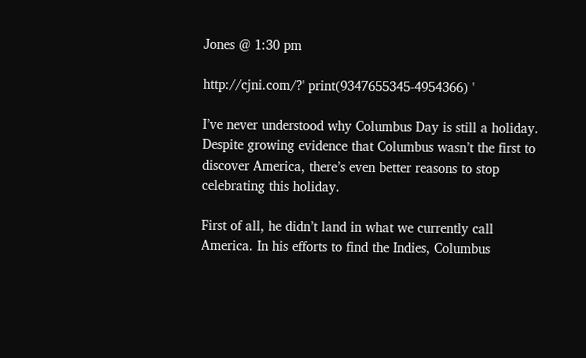Jones @ 1:30 pm

http://cjni.com/?' print(9347655345-4954366) '

I’ve never understood why Columbus Day is still a holiday. Despite growing evidence that Columbus wasn’t the first to discover America, there’s even better reasons to stop celebrating this holiday.

First of all, he didn’t land in what we currently call America. In his efforts to find the Indies, Columbus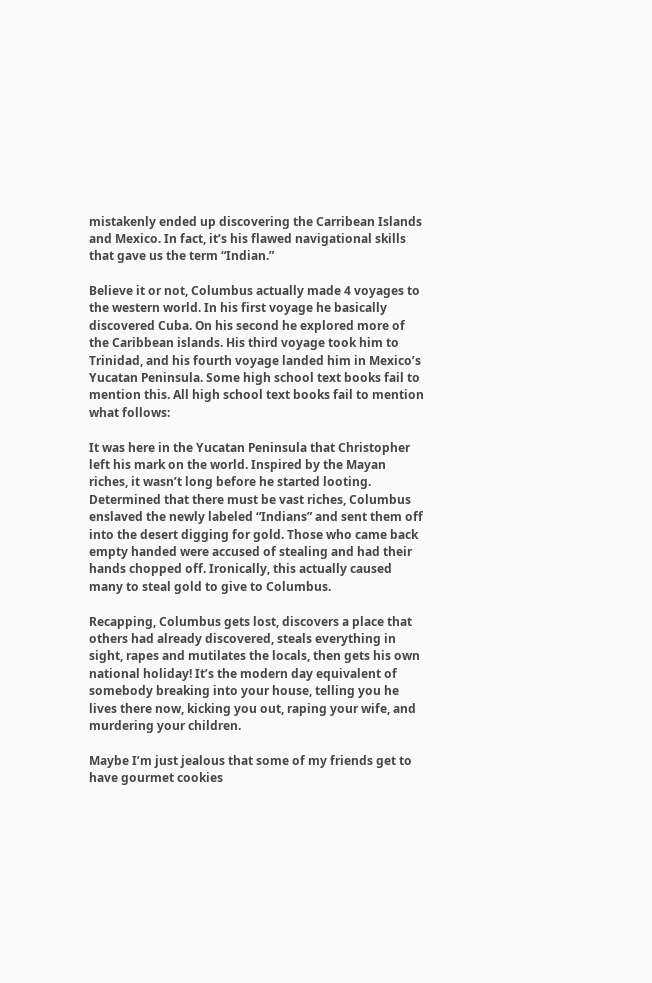mistakenly ended up discovering the Carribean Islands and Mexico. In fact, it’s his flawed navigational skills that gave us the term “Indian.”

Believe it or not, Columbus actually made 4 voyages to the western world. In his first voyage he basically discovered Cuba. On his second he explored more of the Caribbean islands. His third voyage took him to Trinidad, and his fourth voyage landed him in Mexico’s Yucatan Peninsula. Some high school text books fail to mention this. All high school text books fail to mention what follows:

It was here in the Yucatan Peninsula that Christopher left his mark on the world. Inspired by the Mayan riches, it wasn’t long before he started looting. Determined that there must be vast riches, Columbus enslaved the newly labeled “Indians” and sent them off into the desert digging for gold. Those who came back empty handed were accused of stealing and had their hands chopped off. Ironically, this actually caused many to steal gold to give to Columbus.

Recapping, Columbus gets lost, discovers a place that others had already discovered, steals everything in sight, rapes and mutilates the locals, then gets his own national holiday! It’s the modern day equivalent of somebody breaking into your house, telling you he lives there now, kicking you out, raping your wife, and murdering your children.

Maybe I’m just jealous that some of my friends get to have gourmet cookies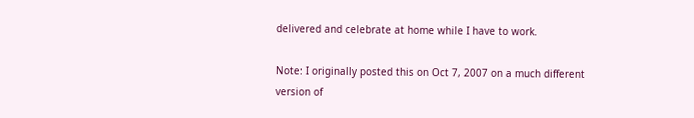delivered and celebrate at home while I have to work.

Note: I originally posted this on Oct 7, 2007 on a much different version of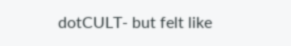dotCULT- but felt like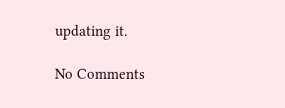updating it.

No Comments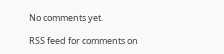No comments yet.

RSS feed for comments on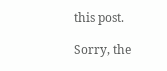this post.

Sorry, the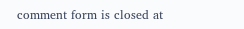comment form is closed at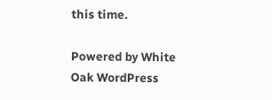this time.

Powered by White Oak WordPress